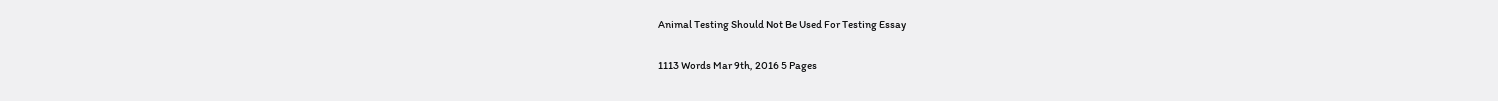Animal Testing Should Not Be Used For Testing Essay

1113 Words Mar 9th, 2016 5 Pages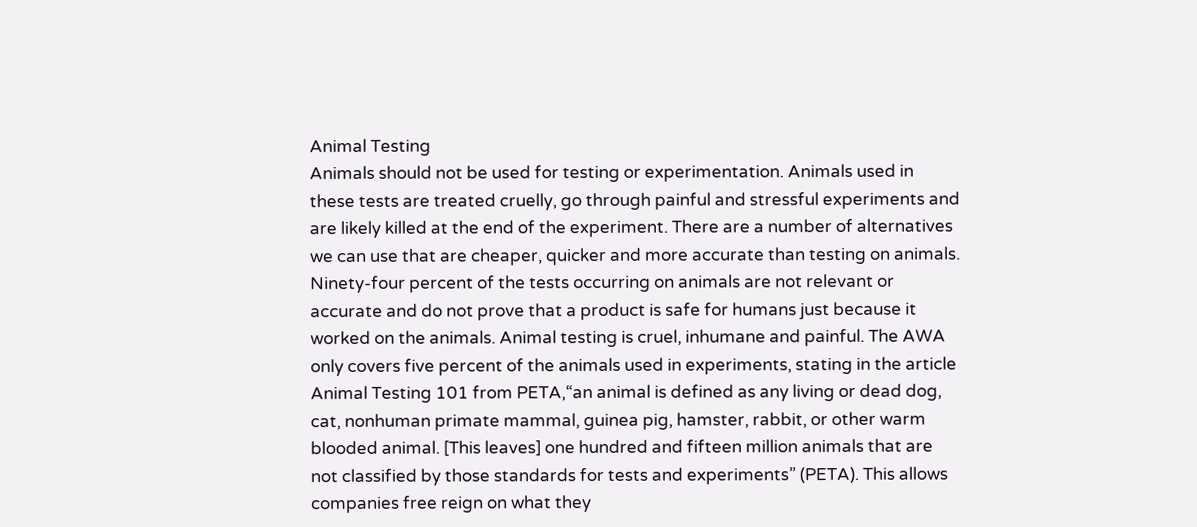Animal Testing
Animals should not be used for testing or experimentation. Animals used in these tests are treated cruelly, go through painful and stressful experiments and are likely killed at the end of the experiment. There are a number of alternatives we can use that are cheaper, quicker and more accurate than testing on animals. Ninety-four percent of the tests occurring on animals are not relevant or accurate and do not prove that a product is safe for humans just because it worked on the animals. Animal testing is cruel, inhumane and painful. The AWA only covers five percent of the animals used in experiments, stating in the article Animal Testing 101 from PETA,“an animal is defined as any living or dead dog, cat, nonhuman primate mammal, guinea pig, hamster, rabbit, or other warm blooded animal. [This leaves] one hundred and fifteen million animals that are not classified by those standards for tests and experiments” (PETA). This allows companies free reign on what they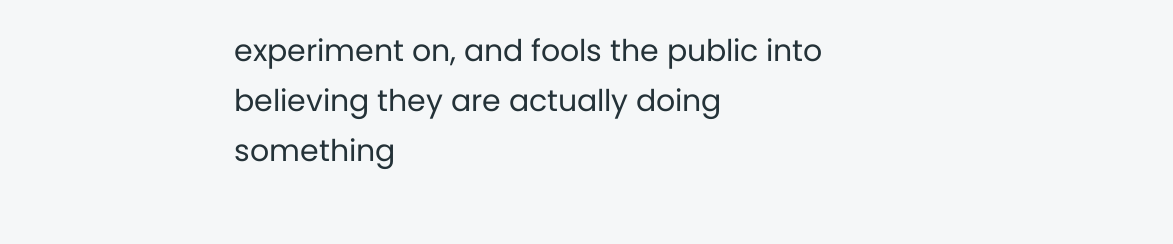experiment on, and fools the public into believing they are actually doing something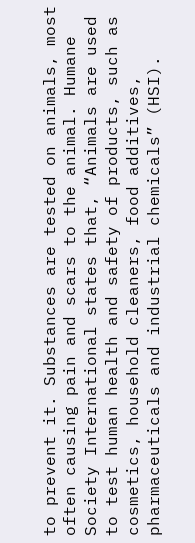to prevent it. Substances are tested on animals, most often causing pain and scars to the animal. Humane Society International states that, “Animals are used to test human health and safety of products, such as cosmetics, household cleaners, food additives, pharmaceuticals and industrial chemicals” (HSI).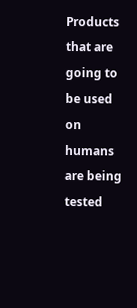Products that are going to be used on humans are being tested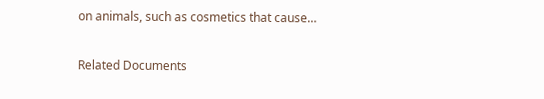on animals, such as cosmetics that cause…

Related Documents